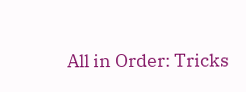All in Order: Tricks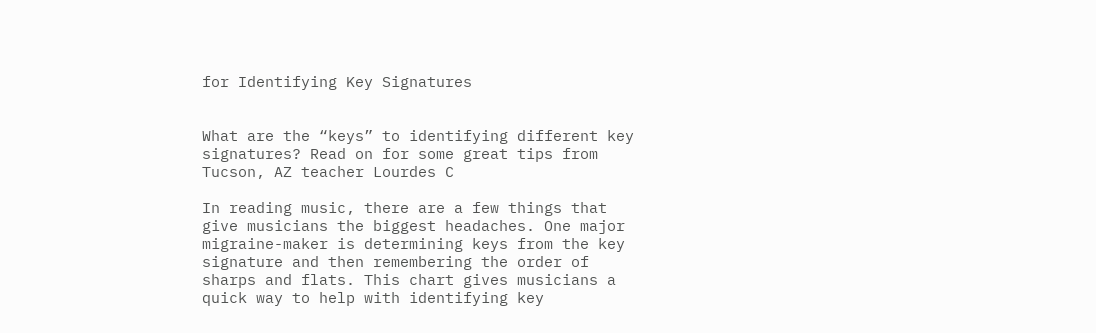for Identifying Key Signatures


What are the “keys” to identifying different key signatures? Read on for some great tips from Tucson, AZ teacher Lourdes C

In reading music, there are a few things that give musicians the biggest headaches. One major migraine-maker is determining keys from the key signature and then remembering the order of sharps and flats. This chart gives musicians a quick way to help with identifying key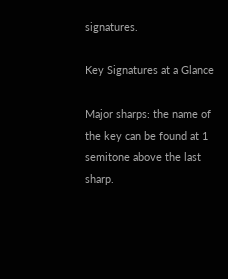signatures.

Key Signatures at a Glance

Major sharps: the name of the key can be found at 1 semitone above the last sharp.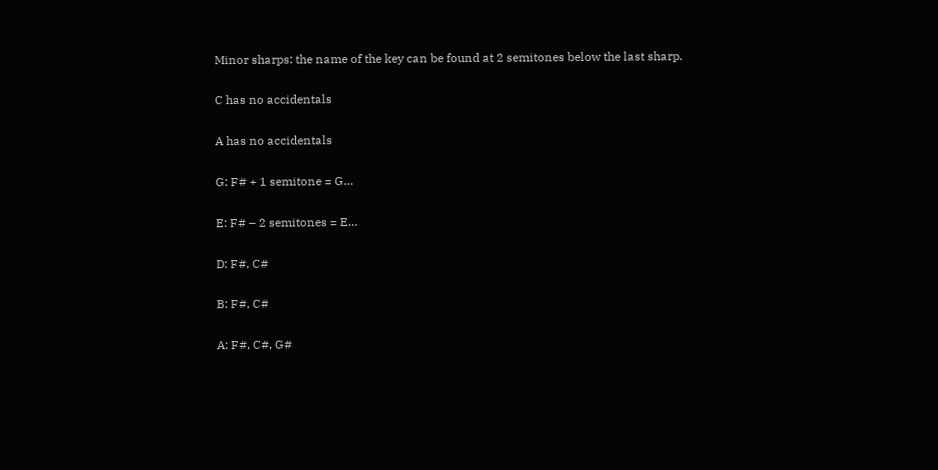Minor sharps: the name of the key can be found at 2 semitones below the last sharp.

C has no accidentals

A has no accidentals

G: F# + 1 semitone = G…

E: F# – 2 semitones = E…

D: F#, C#

B: F#, C#

A: F#, C#, G#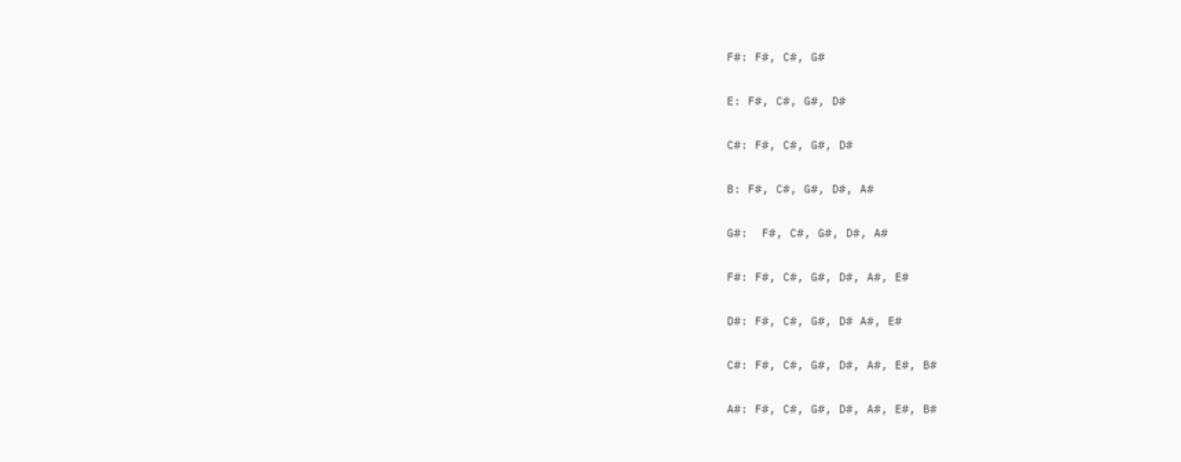F#: F#, C#, G#

E: F#, C#, G#, D#

C#: F#, C#, G#, D#

B: F#, C#, G#, D#, A#

G#:  F#, C#, G#, D#, A#

F#: F#, C#, G#, D#, A#, E#

D#: F#, C#, G#, D# A#, E#

C#: F#, C#, G#, D#, A#, E#, B#

A#: F#, C#, G#, D#, A#, E#, B#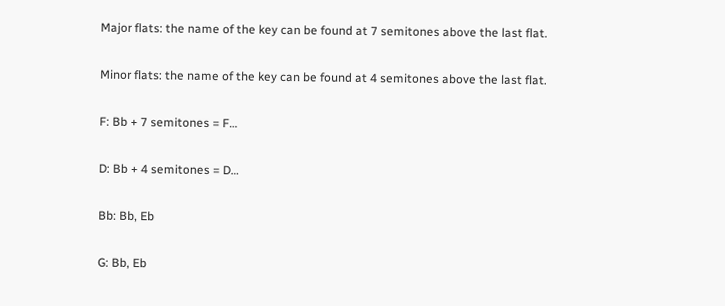Major flats: the name of the key can be found at 7 semitones above the last flat.

Minor flats: the name of the key can be found at 4 semitones above the last flat.

F: Bb + 7 semitones = F…

D: Bb + 4 semitones = D…

Bb: Bb, Eb

G: Bb, Eb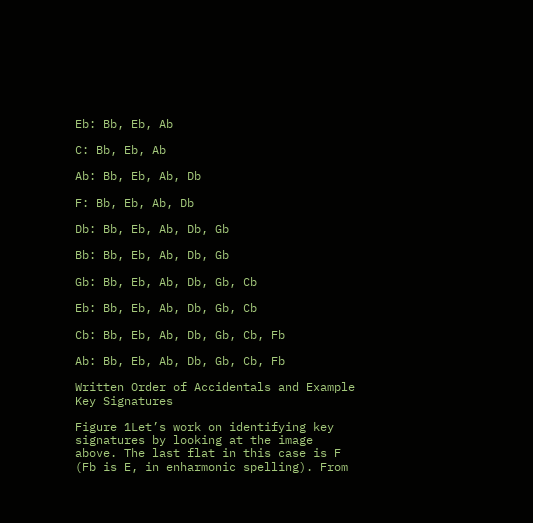Eb: Bb, Eb, Ab

C: Bb, Eb, Ab

Ab: Bb, Eb, Ab, Db

F: Bb, Eb, Ab, Db

Db: Bb, Eb, Ab, Db, Gb

Bb: Bb, Eb, Ab, Db, Gb

Gb: Bb, Eb, Ab, Db, Gb, Cb

Eb: Bb, Eb, Ab, Db, Gb, Cb

Cb: Bb, Eb, Ab, Db, Gb, Cb, Fb

Ab: Bb, Eb, Ab, Db, Gb, Cb, Fb

Written Order of Accidentals and Example Key Signatures

Figure 1Let’s work on identifying key signatures by looking at the image above. The last flat in this case is F (Fb is E, in enharmonic spelling). From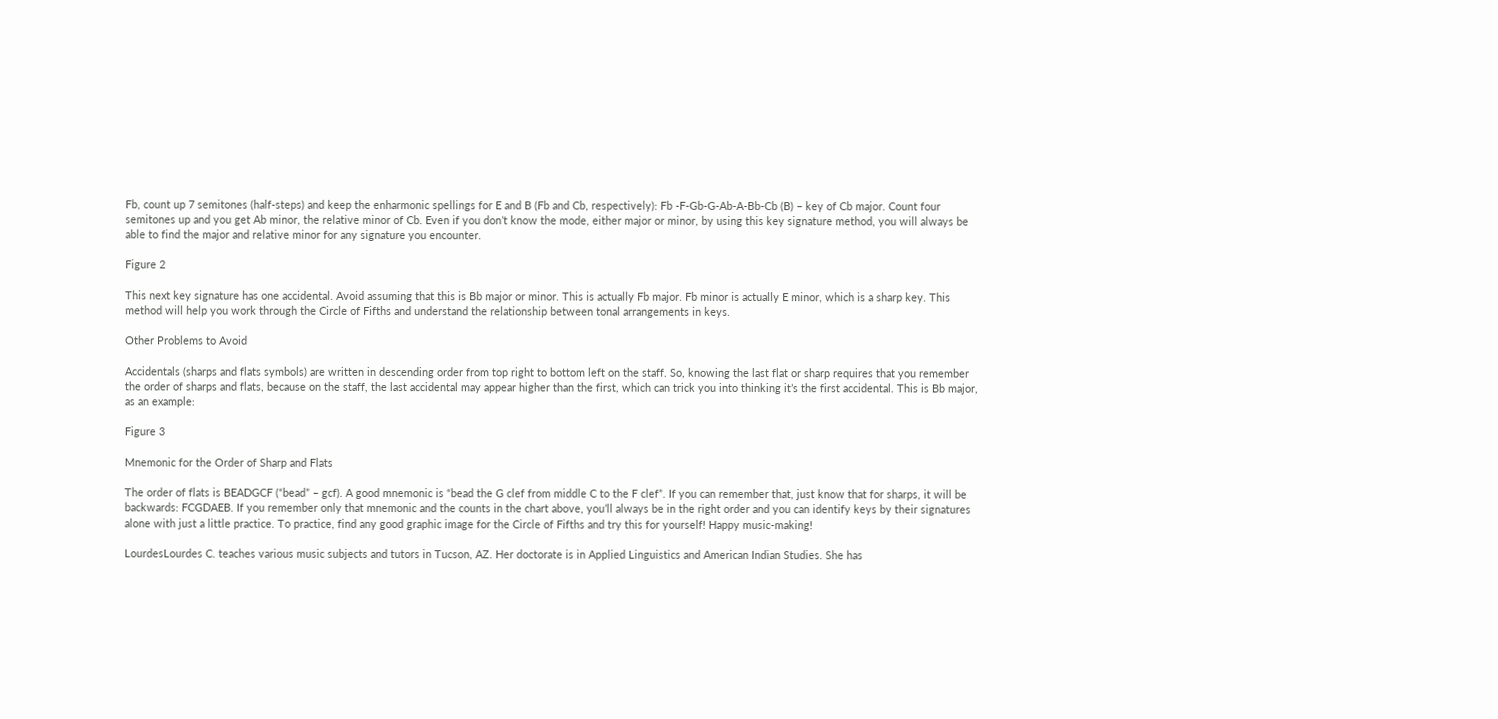Fb, count up 7 semitones (half-steps) and keep the enharmonic spellings for E and B (Fb and Cb, respectively): Fb -F-Gb-G-Ab-A-Bb-Cb (B) – key of Cb major. Count four semitones up and you get Ab minor, the relative minor of Cb. Even if you don’t know the mode, either major or minor, by using this key signature method, you will always be able to find the major and relative minor for any signature you encounter.

Figure 2

This next key signature has one accidental. Avoid assuming that this is Bb major or minor. This is actually Fb major. Fb minor is actually E minor, which is a sharp key. This method will help you work through the Circle of Fifths and understand the relationship between tonal arrangements in keys.

Other Problems to Avoid

Accidentals (sharps and flats symbols) are written in descending order from top right to bottom left on the staff. So, knowing the last flat or sharp requires that you remember the order of sharps and flats, because on the staff, the last accidental may appear higher than the first, which can trick you into thinking it’s the first accidental. This is Bb major, as an example:

Figure 3

Mnemonic for the Order of Sharp and Flats

The order of flats is BEADGCF (“bead” – gcf). A good mnemonic is “bead the G clef from middle C to the F clef”. If you can remember that, just know that for sharps, it will be backwards: FCGDAEB. If you remember only that mnemonic and the counts in the chart above, you’ll always be in the right order and you can identify keys by their signatures alone with just a little practice. To practice, find any good graphic image for the Circle of Fifths and try this for yourself! Happy music-making!

LourdesLourdes C. teaches various music subjects and tutors in Tucson, AZ. Her doctorate is in Applied Linguistics and American Indian Studies. She has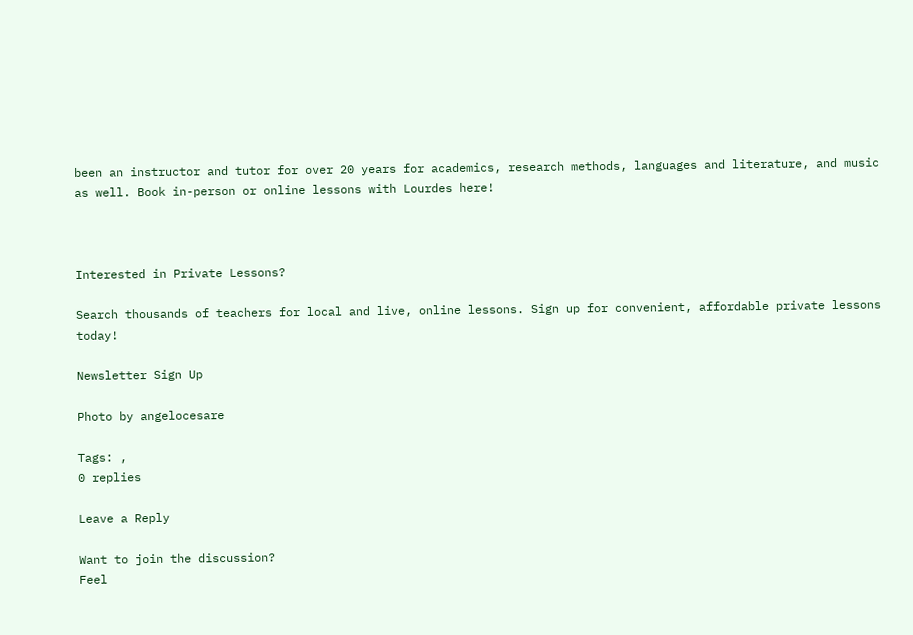been an instructor and tutor for over 20 years for academics, research methods, languages and literature, and music as well. Book in-person or online lessons with Lourdes here!



Interested in Private Lessons?

Search thousands of teachers for local and live, online lessons. Sign up for convenient, affordable private lessons today!

Newsletter Sign Up

Photo by angelocesare

Tags: ,
0 replies

Leave a Reply

Want to join the discussion?
Feel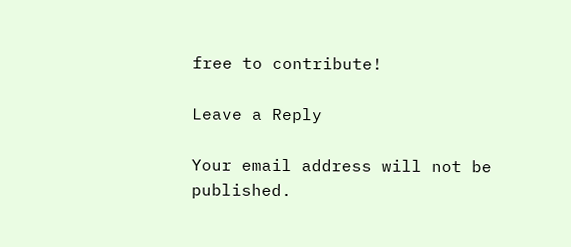free to contribute!

Leave a Reply

Your email address will not be published.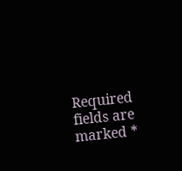Required fields are marked *